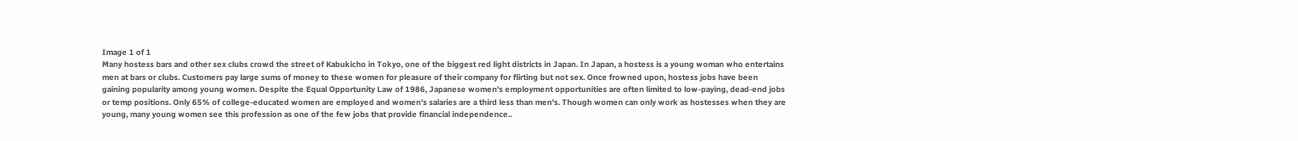Image 1 of 1
Many hostess bars and other sex clubs crowd the street of Kabukicho in Tokyo, one of the biggest red light districts in Japan. In Japan, a hostess is a young woman who entertains men at bars or clubs. Customers pay large sums of money to these women for pleasure of their company for flirting but not sex. Once frowned upon, hostess jobs have been gaining popularity among young women. Despite the Equal Opportunity Law of 1986, Japanese women's employment opportunities are often limited to low-paying, dead-end jobs or temp positions. Only 65% of college-educated women are employed and women's salaries are a third less than men's. Though women can only work as hostesses when they are young, many young women see this profession as one of the few jobs that provide financial independence..